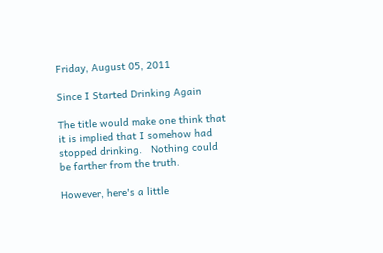Friday, August 05, 2011

Since I Started Drinking Again

The title would make one think that it is implied that I somehow had stopped drinking.   Nothing could be farther from the truth.

However, here's a little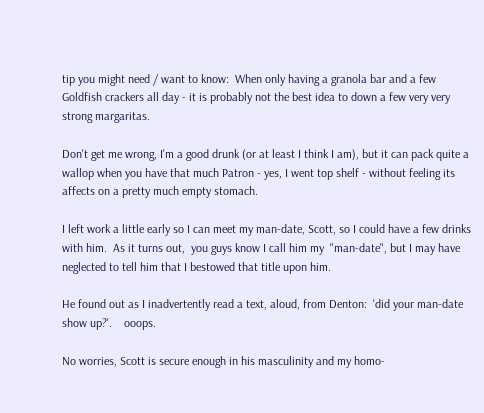tip you might need / want to know:  When only having a granola bar and a few Goldfish crackers all day - it is probably not the best idea to down a few very very strong margaritas.

Don't get me wrong, I'm a good drunk (or at least I think I am), but it can pack quite a wallop when you have that much Patron - yes, I went top shelf - without feeling its affects on a pretty much empty stomach.

I left work a little early so I can meet my man-date, Scott, so I could have a few drinks with him.  As it turns out,  you guys know I call him my  "man-date", but I may have neglected to tell him that I bestowed that title upon him.

He found out as I inadvertently read a text, aloud, from Denton:  'did your man-date show up?'.    ooops.

No worries, Scott is secure enough in his masculinity and my homo-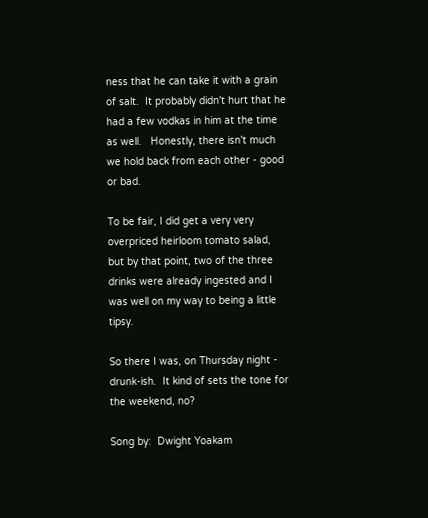ness that he can take it with a grain of salt.  It probably didn't hurt that he had a few vodkas in him at the time as well.   Honestly, there isn't much we hold back from each other - good or bad.

To be fair, I did get a very very overpriced heirloom tomato salad, but by that point, two of the three drinks were already ingested and I was well on my way to being a little tipsy.

So there I was, on Thursday night - drunk-ish.  It kind of sets the tone for the weekend, no?

Song by:  Dwight Yoakam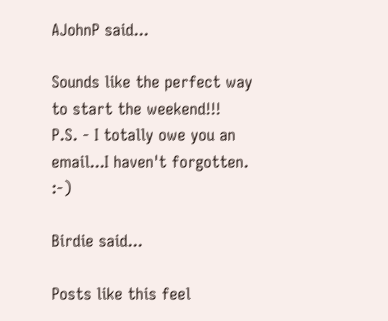AJohnP said...

Sounds like the perfect way to start the weekend!!!
P.S. - I totally owe you an email...I haven't forgotten. :-)

Birdie said...

Posts like this feel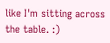like I'm sitting across the table. :)